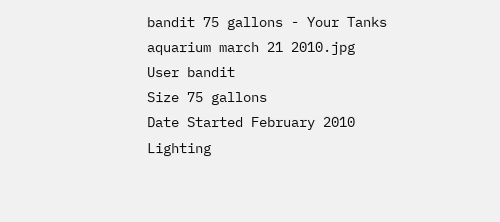bandit 75 gallons - Your Tanks
aquarium march 21 2010.jpg
User bandit
Size 75 gallons
Date Started February 2010
Lighting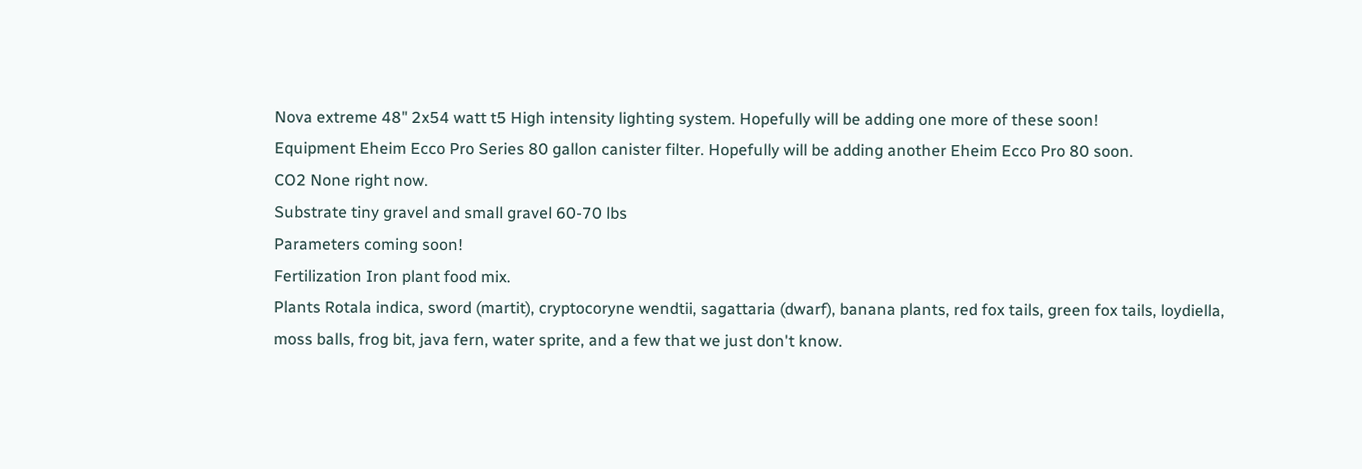Nova extreme 48" 2x54 watt t5 High intensity lighting system. Hopefully will be adding one more of these soon!
Equipment Eheim Ecco Pro Series 80 gallon canister filter. Hopefully will be adding another Eheim Ecco Pro 80 soon.
CO2 None right now.
Substrate tiny gravel and small gravel 60-70 lbs
Parameters coming soon!
Fertilization Iron plant food mix.
Plants Rotala indica, sword (martit), cryptocoryne wendtii, sagattaria (dwarf), banana plants, red fox tails, green fox tails, loydiella, moss balls, frog bit, java fern, water sprite, and a few that we just don't know.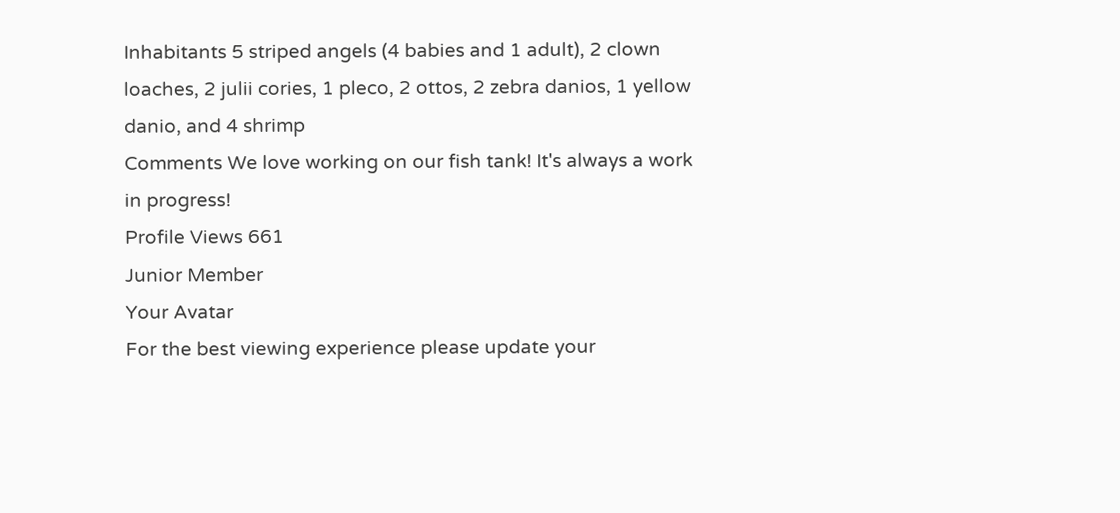Inhabitants 5 striped angels (4 babies and 1 adult), 2 clown loaches, 2 julii cories, 1 pleco, 2 ottos, 2 zebra danios, 1 yellow danio, and 4 shrimp
Comments We love working on our fish tank! It's always a work in progress!
Profile Views 661
Junior Member
Your Avatar
For the best viewing experience please update your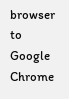browser to Google Chrome